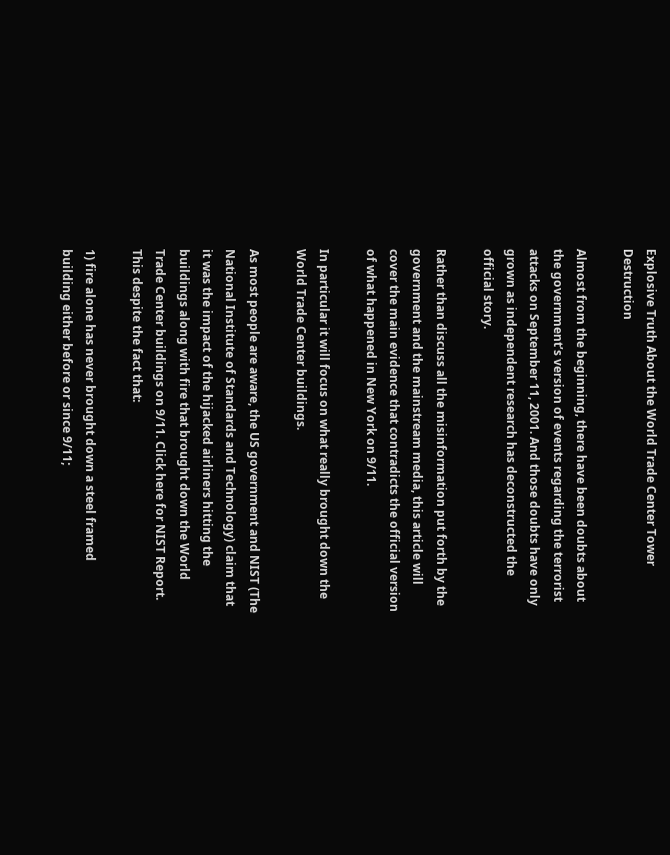Explosive Truth About the World Trade Center Tower Destruction

Almost from the beginning, there have been doubts about the government’s version of events regarding the terrorist attacks on September 11, 2001. And those doubts have only grown as independent research has deconstructed the official story.

Rather than discuss all the misinformation put forth by the government and the mainstream media, this article will cover the main evidence that contradicts the official version of what happened in New York on 9/11.

In particular it will focus on what really brought down the World Trade Center buildings.

As most people are aware, the US government and NIST (The National Institute of Standards and Technology) claim that it was the impact of the hijacked airliners hitting the buildings along with fire that brought down the World Trade Center buildings on 9/11. Click here for NIST Report. This despite the fact that:

1) fire alone has never brought down a steel framed building either before or since 9/11;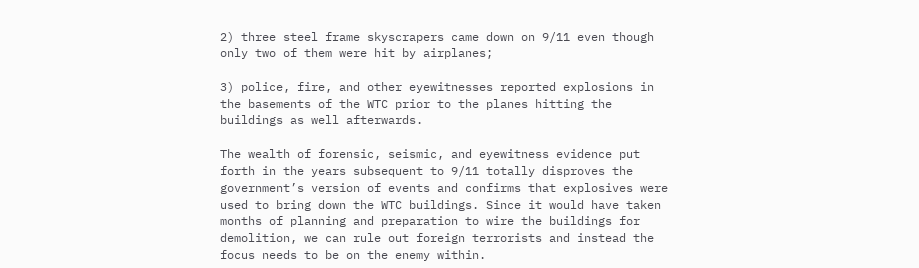2) three steel frame skyscrapers came down on 9/11 even though only two of them were hit by airplanes;

3) police, fire, and other eyewitnesses reported explosions in the basements of the WTC prior to the planes hitting the buildings as well afterwards.

The wealth of forensic, seismic, and eyewitness evidence put forth in the years subsequent to 9/11 totally disproves the government’s version of events and confirms that explosives were used to bring down the WTC buildings. Since it would have taken months of planning and preparation to wire the buildings for demolition, we can rule out foreign terrorists and instead the focus needs to be on the enemy within.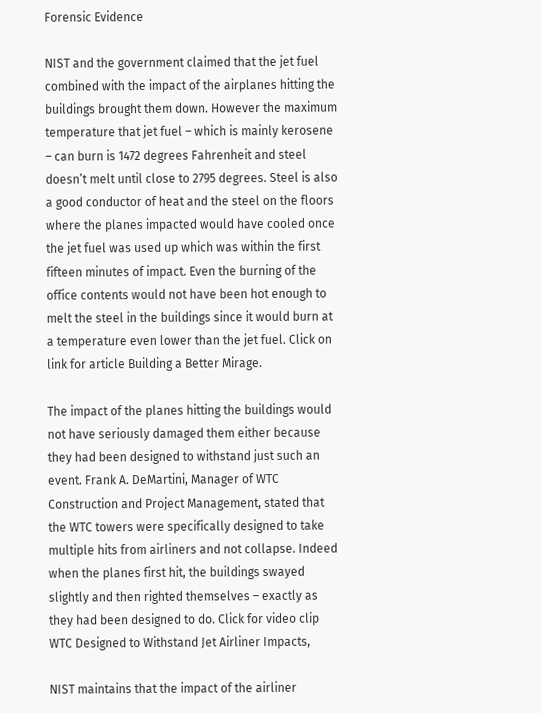Forensic Evidence

NIST and the government claimed that the jet fuel combined with the impact of the airplanes hitting the buildings brought them down. However the maximum temperature that jet fuel – which is mainly kerosene – can burn is 1472 degrees Fahrenheit and steel doesn’t melt until close to 2795 degrees. Steel is also a good conductor of heat and the steel on the floors where the planes impacted would have cooled once the jet fuel was used up which was within the first fifteen minutes of impact. Even the burning of the office contents would not have been hot enough to melt the steel in the buildings since it would burn at a temperature even lower than the jet fuel. Click on link for article Building a Better Mirage.

The impact of the planes hitting the buildings would not have seriously damaged them either because they had been designed to withstand just such an event. Frank A. DeMartini, Manager of WTC Construction and Project Management, stated that the WTC towers were specifically designed to take multiple hits from airliners and not collapse. Indeed when the planes first hit, the buildings swayed slightly and then righted themselves – exactly as they had been designed to do. Click for video clip WTC Designed to Withstand Jet Airliner Impacts,

NIST maintains that the impact of the airliner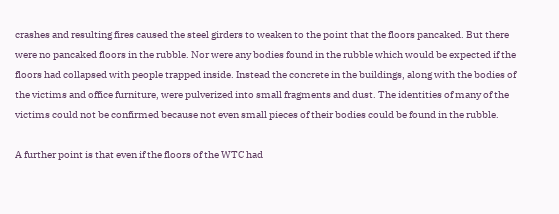crashes and resulting fires caused the steel girders to weaken to the point that the floors pancaked. But there were no pancaked floors in the rubble. Nor were any bodies found in the rubble which would be expected if the floors had collapsed with people trapped inside. Instead the concrete in the buildings, along with the bodies of the victims and office furniture, were pulverized into small fragments and dust. The identities of many of the victims could not be confirmed because not even small pieces of their bodies could be found in the rubble.

A further point is that even if the floors of the WTC had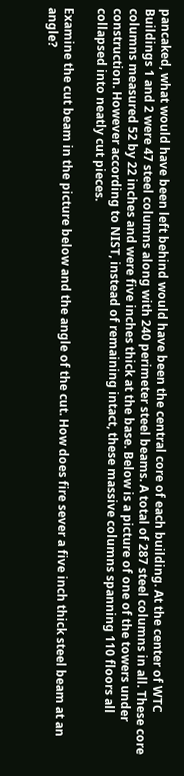pancaked, what would have been left behind would have been the central core of each building. At the center of WTC Buildings 1 and 2 were 47 steel columns along with 240 perimeter steel beams. A total of 287 steel columns in all. These core columns measured 52 by 22 inches and were five inches thick at the base. Below is a picture of one of the towers under construction. However according to NIST, instead of remaining intact, these massive columns spanning 110 floors all collapsed into neatly cut pieces.

Examine the cut beam in the picture below and the angle of the cut. How does fire sever a five inch thick steel beam at an angle?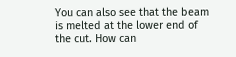You can also see that the beam is melted at the lower end of the cut. How can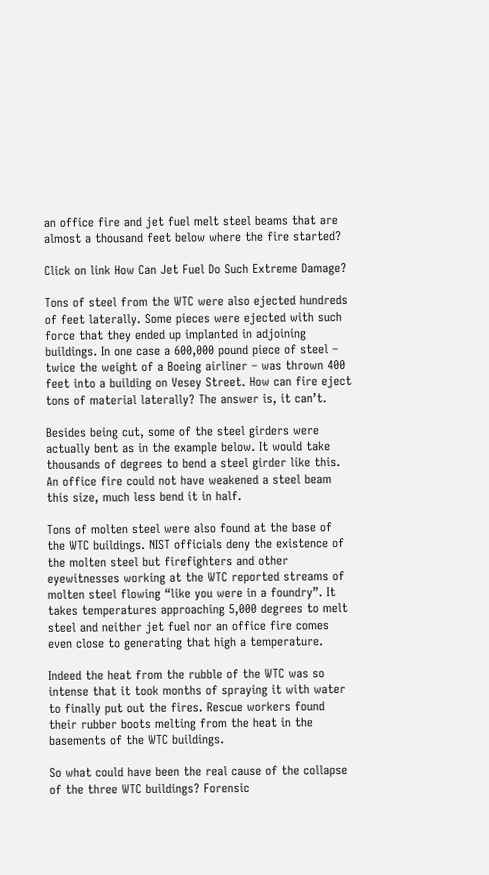an office fire and jet fuel melt steel beams that are almost a thousand feet below where the fire started?

Click on link How Can Jet Fuel Do Such Extreme Damage?

Tons of steel from the WTC were also ejected hundreds of feet laterally. Some pieces were ejected with such force that they ended up implanted in adjoining buildings. In one case a 600,000 pound piece of steel – twice the weight of a Boeing airliner – was thrown 400 feet into a building on Vesey Street. How can fire eject tons of material laterally? The answer is, it can’t.

Besides being cut, some of the steel girders were actually bent as in the example below. It would take thousands of degrees to bend a steel girder like this. An office fire could not have weakened a steel beam this size, much less bend it in half.

Tons of molten steel were also found at the base of the WTC buildings. NIST officials deny the existence of the molten steel but firefighters and other eyewitnesses working at the WTC reported streams of molten steel flowing “like you were in a foundry”. It takes temperatures approaching 5,000 degrees to melt steel and neither jet fuel nor an office fire comes even close to generating that high a temperature.

Indeed the heat from the rubble of the WTC was so intense that it took months of spraying it with water to finally put out the fires. Rescue workers found their rubber boots melting from the heat in the basements of the WTC buildings.

So what could have been the real cause of the collapse of the three WTC buildings? Forensic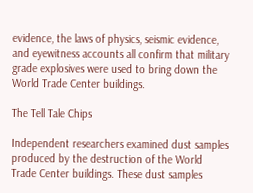evidence, the laws of physics, seismic evidence, and eyewitness accounts all confirm that military grade explosives were used to bring down the World Trade Center buildings.

The Tell Tale Chips

Independent researchers examined dust samples produced by the destruction of the World Trade Center buildings. These dust samples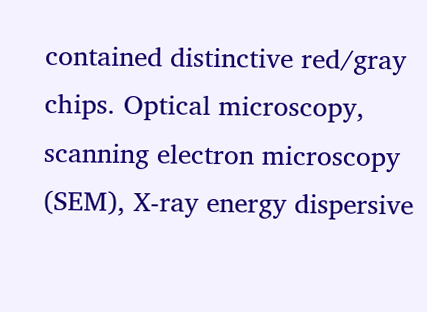contained distinctive red/gray chips. Optical microscopy, scanning electron microscopy (SEM), X-ray energy dispersive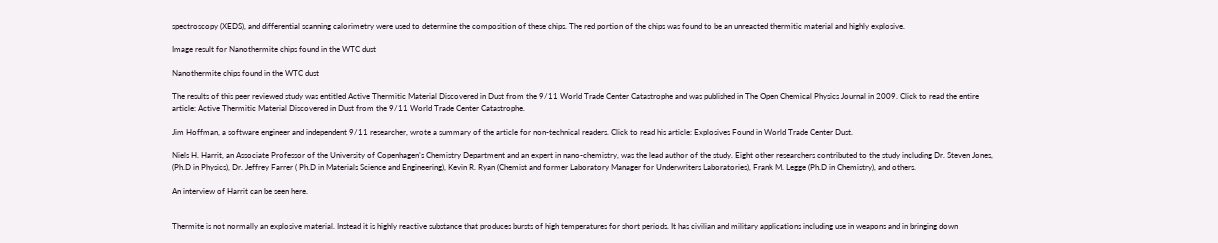spectroscopy (XEDS), and differential scanning calorimetry were used to determine the composition of these chips. The red portion of the chips was found to be an unreacted thermitic material and highly explosive.

Image result for Nanothermite chips found in the WTC dust

Nanothermite chips found in the WTC dust

The results of this peer reviewed study was entitled Active Thermitic Material Discovered in Dust from the 9/11 World Trade Center Catastrophe and was published in The Open Chemical Physics Journal in 2009. Click to read the entire article: Active Thermitic Material Discovered in Dust from the 9/11 World Trade Center Catastrophe.

Jim Hoffman, a software engineer and independent 9/11 researcher, wrote a summary of the article for non-technical readers. Click to read his article: Explosives Found in World Trade Center Dust.

Niels H. Harrit, an Associate Professor of the University of Copenhagen’s Chemistry Department and an expert in nano-chemistry, was the lead author of the study. Eight other researchers contributed to the study including Dr. Steven Jones, (Ph.D in Physics), Dr. Jeffrey Farrer ( Ph.D in Materials Science and Engineering), Kevin R. Ryan (Chemist and former Laboratory Manager for Underwriters Laboratories), Frank M. Legge (Ph.D in Chemistry), and others.

An interview of Harrit can be seen here.


Thermite is not normally an explosive material. Instead it is highly reactive substance that produces bursts of high temperatures for short periods. It has civilian and military applications including use in weapons and in bringing down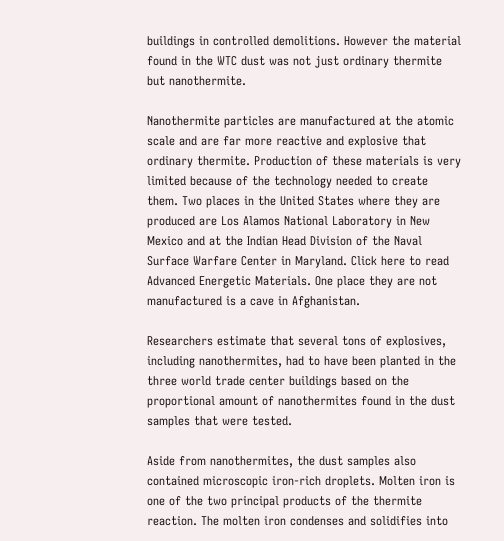buildings in controlled demolitions. However the material found in the WTC dust was not just ordinary thermite but nanothermite.

Nanothermite particles are manufactured at the atomic scale and are far more reactive and explosive that ordinary thermite. Production of these materials is very limited because of the technology needed to create them. Two places in the United States where they are produced are Los Alamos National Laboratory in New Mexico and at the Indian Head Division of the Naval Surface Warfare Center in Maryland. Click here to read Advanced Energetic Materials. One place they are not manufactured is a cave in Afghanistan.

Researchers estimate that several tons of explosives, including nanothermites, had to have been planted in the three world trade center buildings based on the proportional amount of nanothermites found in the dust samples that were tested.

Aside from nanothermites, the dust samples also contained microscopic iron-rich droplets. Molten iron is one of the two principal products of the thermite reaction. The molten iron condenses and solidifies into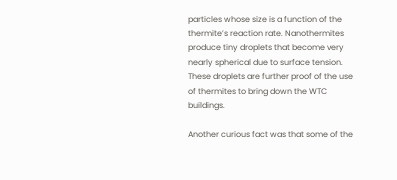particles whose size is a function of the thermite’s reaction rate. Nanothermites produce tiny droplets that become very nearly spherical due to surface tension. These droplets are further proof of the use of thermites to bring down the WTC buildings.

Another curious fact was that some of the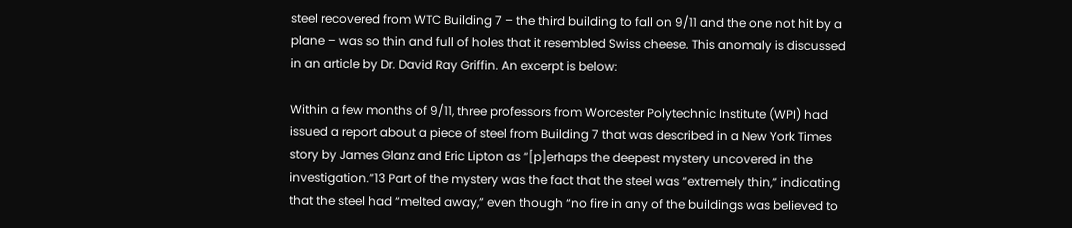steel recovered from WTC Building 7 – the third building to fall on 9/11 and the one not hit by a plane – was so thin and full of holes that it resembled Swiss cheese. This anomaly is discussed in an article by Dr. David Ray Griffin. An excerpt is below:

Within a few months of 9/11, three professors from Worcester Polytechnic Institute (WPI) had issued a report about a piece of steel from Building 7 that was described in a New York Times story by James Glanz and Eric Lipton as “[p]erhaps the deepest mystery uncovered in the investigation.”13 Part of the mystery was the fact that the steel was “extremely thin,” indicating that the steel had “melted away,” even though “no fire in any of the buildings was believed to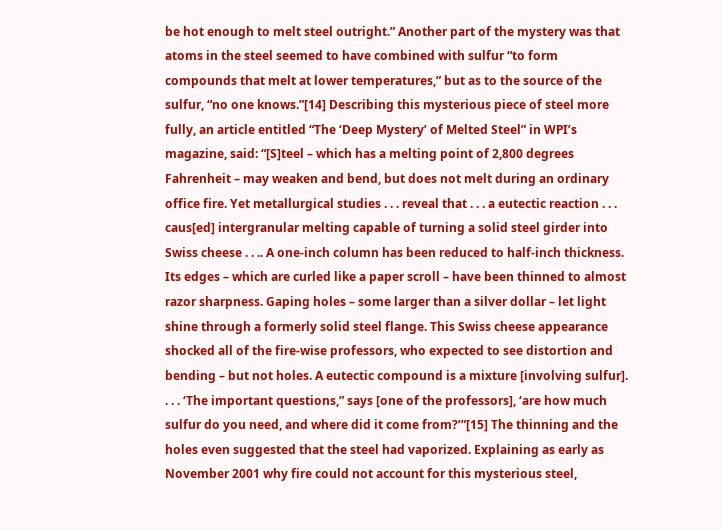be hot enough to melt steel outright.” Another part of the mystery was that atoms in the steel seemed to have combined with sulfur “to form compounds that melt at lower temperatures,” but as to the source of the sulfur, “no one knows.”[14] Describing this mysterious piece of steel more fully, an article entitled “The ‘Deep Mystery’ of Melted Steel” in WPI’s magazine, said: “[S]teel – which has a melting point of 2,800 degrees Fahrenheit – may weaken and bend, but does not melt during an ordinary office fire. Yet metallurgical studies . . . reveal that . . . a eutectic reaction . . . caus[ed] intergranular melting capable of turning a solid steel girder into Swiss cheese . . .. A one-inch column has been reduced to half-inch thickness. Its edges – which are curled like a paper scroll – have been thinned to almost razor sharpness. Gaping holes – some larger than a silver dollar – let light shine through a formerly solid steel flange. This Swiss cheese appearance shocked all of the fire-wise professors, who expected to see distortion and bending – but not holes. A eutectic compound is a mixture [involving sulfur]. . . . ‘The important questions,” says [one of the professors], ‘are how much sulfur do you need, and where did it come from?’”[15] The thinning and the holes even suggested that the steel had vaporized. Explaining as early as November 2001 why fire could not account for this mysterious steel,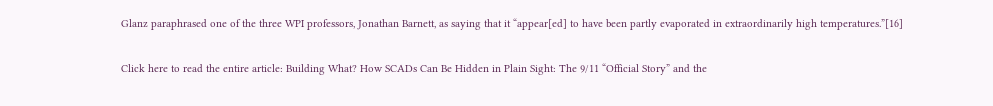Glanz paraphrased one of the three WPI professors, Jonathan Barnett, as saying that it “appear[ed] to have been partly evaporated in extraordinarily high temperatures.”[16]

Click here to read the entire article: Building What? How SCADs Can Be Hidden in Plain Sight: The 9/11 “Official Story” and the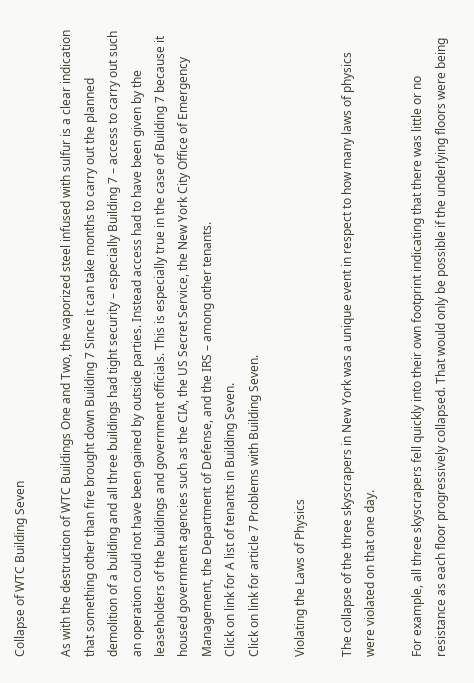Collapse of WTC Building Seven

As with the destruction of WTC Buildings One and Two, the vaporized steel infused with sulfur is a clear indication that something other than fire brought down Building 7 Since it can take months to carry out the planned demolition of a building and all three buildings had tight security – especially Building 7 – access to carry out such an operation could not have been gained by outside parties. Instead access had to have been given by the leaseholders of the buildings and government officials. This is especially true in the case of Building 7 because it housed government agencies such as the CIA, the US Secret Service, the New York City Office of Emergency Management, the Department of Defense, and the IRS – among other tenants.
Click on link for A list of tenants in Building Seven.
Click on link for article 7 Problems with Building Seven.

Violating the Laws of Physics

The collapse of the three skyscrapers in New York was a unique event in respect to how many laws of physics were violated on that one day.

For example, all three skyscrapers fell quickly into their own footprint indicating that there was little or no resistance as each floor progressively collapsed. That would only be possible if the underlying floors were being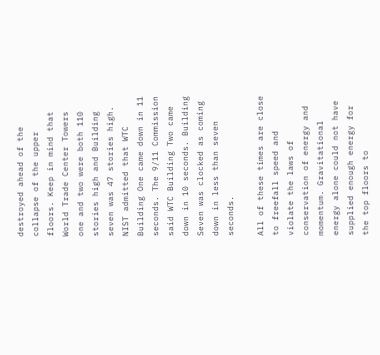destroyed ahead of the collapse of the upper floors. Keep in mind that World Trade Center Towers one and two were both 110 stories high and Building seven was 47 stories high. NIST admitted that WTC Building One came down in 11 seconds. The 9/11 Commission said WTC Building Two came down in 10 seconds. Building Seven was clocked as coming down in less than seven seconds.

All of these times are close to freefall speed and violate the laws of conservation of energy and momentum. Gravitational energy alone could not have supplied enough energy for the top floors to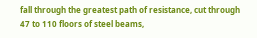fall through the greatest path of resistance, cut through 47 to 110 floors of steel beams,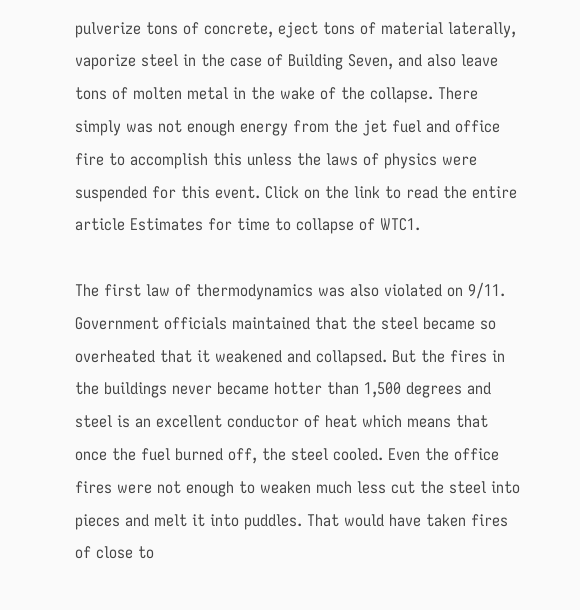pulverize tons of concrete, eject tons of material laterally, vaporize steel in the case of Building Seven, and also leave tons of molten metal in the wake of the collapse. There simply was not enough energy from the jet fuel and office fire to accomplish this unless the laws of physics were suspended for this event. Click on the link to read the entire article Estimates for time to collapse of WTC1.

The first law of thermodynamics was also violated on 9/11. Government officials maintained that the steel became so overheated that it weakened and collapsed. But the fires in the buildings never became hotter than 1,500 degrees and steel is an excellent conductor of heat which means that once the fuel burned off, the steel cooled. Even the office fires were not enough to weaken much less cut the steel into pieces and melt it into puddles. That would have taken fires of close to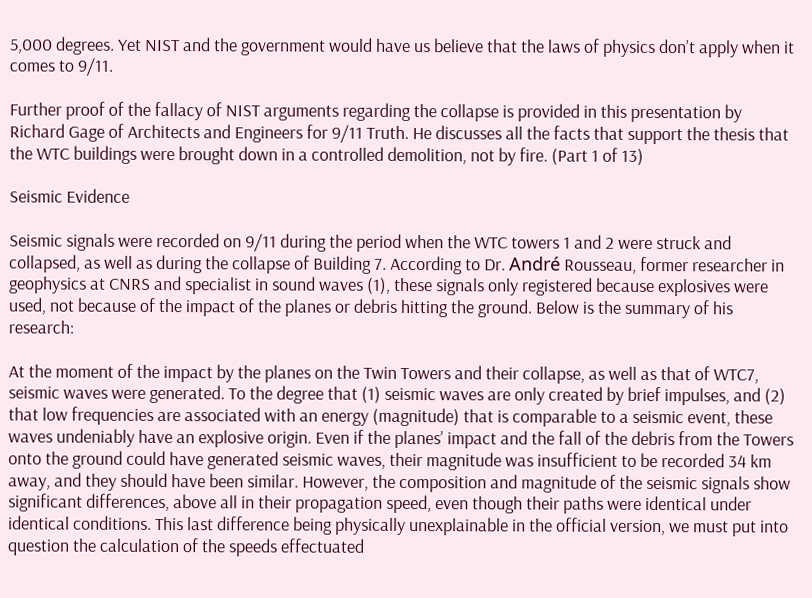5,000 degrees. Yet NIST and the government would have us believe that the laws of physics don’t apply when it comes to 9/11.

Further proof of the fallacy of NIST arguments regarding the collapse is provided in this presentation by Richard Gage of Architects and Engineers for 9/11 Truth. He discusses all the facts that support the thesis that the WTC buildings were brought down in a controlled demolition, not by fire. (Part 1 of 13)

Seismic Evidence

Seismic signals were recorded on 9/11 during the period when the WTC towers 1 and 2 were struck and collapsed, as well as during the collapse of Building 7. According to Dr. André Rousseau, former researcher in geophysics at CNRS and specialist in sound waves (1), these signals only registered because explosives were used, not because of the impact of the planes or debris hitting the ground. Below is the summary of his research:

At the moment of the impact by the planes on the Twin Towers and their collapse, as well as that of WTC7, seismic waves were generated. To the degree that (1) seismic waves are only created by brief impulses, and (2) that low frequencies are associated with an energy (magnitude) that is comparable to a seismic event, these waves undeniably have an explosive origin. Even if the planes’ impact and the fall of the debris from the Towers onto the ground could have generated seismic waves, their magnitude was insufficient to be recorded 34 km away, and they should have been similar. However, the composition and magnitude of the seismic signals show significant differences, above all in their propagation speed, even though their paths were identical under identical conditions. This last difference being physically unexplainable in the official version, we must put into question the calculation of the speeds effectuated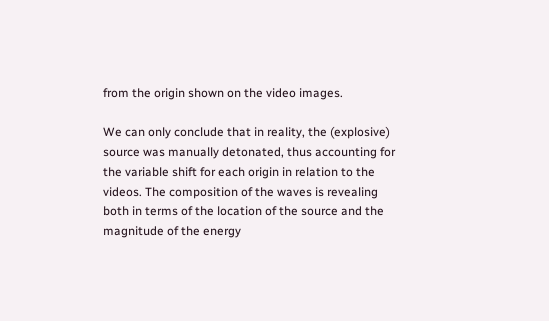from the origin shown on the video images.

We can only conclude that in reality, the (explosive) source was manually detonated, thus accounting for the variable shift for each origin in relation to the videos. The composition of the waves is revealing both in terms of the location of the source and the magnitude of the energy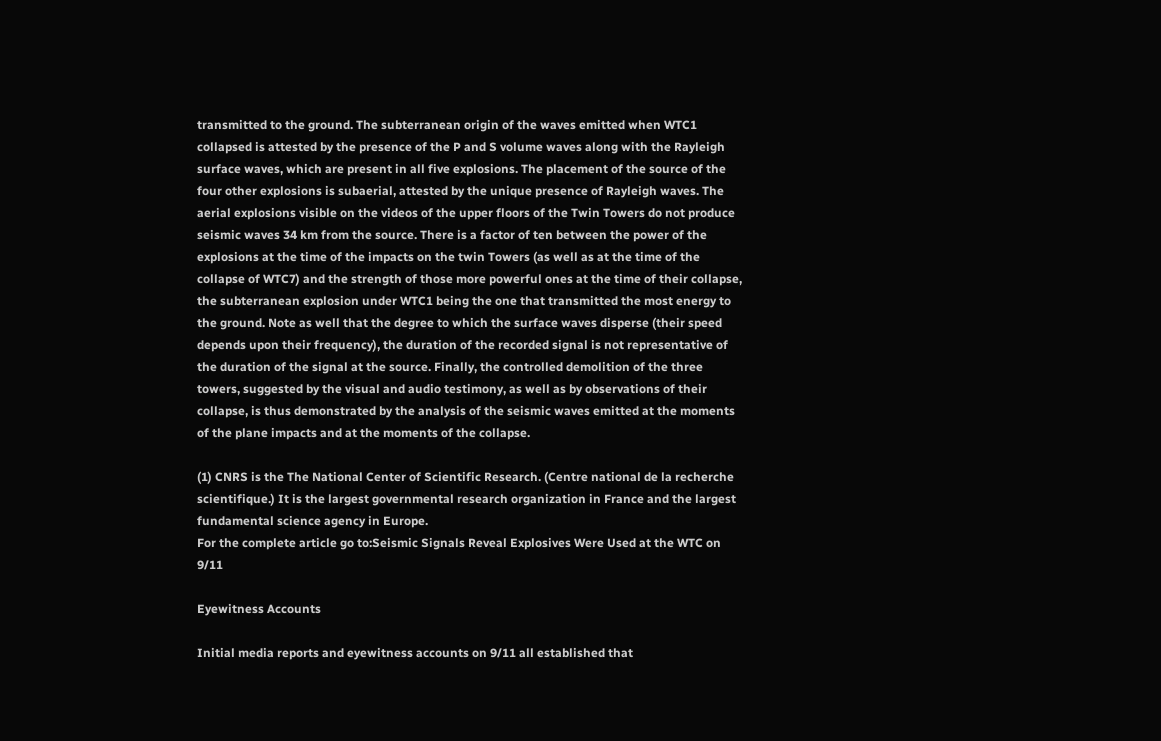transmitted to the ground. The subterranean origin of the waves emitted when WTC1 collapsed is attested by the presence of the P and S volume waves along with the Rayleigh surface waves, which are present in all five explosions. The placement of the source of the four other explosions is subaerial, attested by the unique presence of Rayleigh waves. The aerial explosions visible on the videos of the upper floors of the Twin Towers do not produce seismic waves 34 km from the source. There is a factor of ten between the power of the explosions at the time of the impacts on the twin Towers (as well as at the time of the collapse of WTC7) and the strength of those more powerful ones at the time of their collapse, the subterranean explosion under WTC1 being the one that transmitted the most energy to the ground. Note as well that the degree to which the surface waves disperse (their speed depends upon their frequency), the duration of the recorded signal is not representative of the duration of the signal at the source. Finally, the controlled demolition of the three towers, suggested by the visual and audio testimony, as well as by observations of their collapse, is thus demonstrated by the analysis of the seismic waves emitted at the moments of the plane impacts and at the moments of the collapse.

(1) CNRS is the The National Center of Scientific Research. (Centre national de la recherche scientifique.) It is the largest governmental research organization in France and the largest fundamental science agency in Europe.
For the complete article go to:Seismic Signals Reveal Explosives Were Used at the WTC on 9/11

Eyewitness Accounts

Initial media reports and eyewitness accounts on 9/11 all established that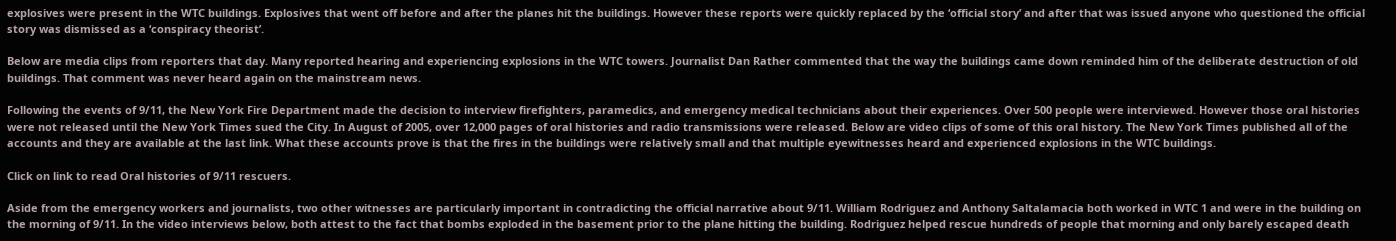explosives were present in the WTC buildings. Explosives that went off before and after the planes hit the buildings. However these reports were quickly replaced by the ‘official story’ and after that was issued anyone who questioned the official story was dismissed as a ‘conspiracy theorist’.

Below are media clips from reporters that day. Many reported hearing and experiencing explosions in the WTC towers. Journalist Dan Rather commented that the way the buildings came down reminded him of the deliberate destruction of old buildings. That comment was never heard again on the mainstream news.

Following the events of 9/11, the New York Fire Department made the decision to interview firefighters, paramedics, and emergency medical technicians about their experiences. Over 500 people were interviewed. However those oral histories were not released until the New York Times sued the City. In August of 2005, over 12,000 pages of oral histories and radio transmissions were released. Below are video clips of some of this oral history. The New York Times published all of the accounts and they are available at the last link. What these accounts prove is that the fires in the buildings were relatively small and that multiple eyewitnesses heard and experienced explosions in the WTC buildings.

Click on link to read Oral histories of 9/11 rescuers.

Aside from the emergency workers and journalists, two other witnesses are particularly important in contradicting the official narrative about 9/11. William Rodriguez and Anthony Saltalamacia both worked in WTC 1 and were in the building on the morning of 9/11. In the video interviews below, both attest to the fact that bombs exploded in the basement prior to the plane hitting the building. Rodriguez helped rescue hundreds of people that morning and only barely escaped death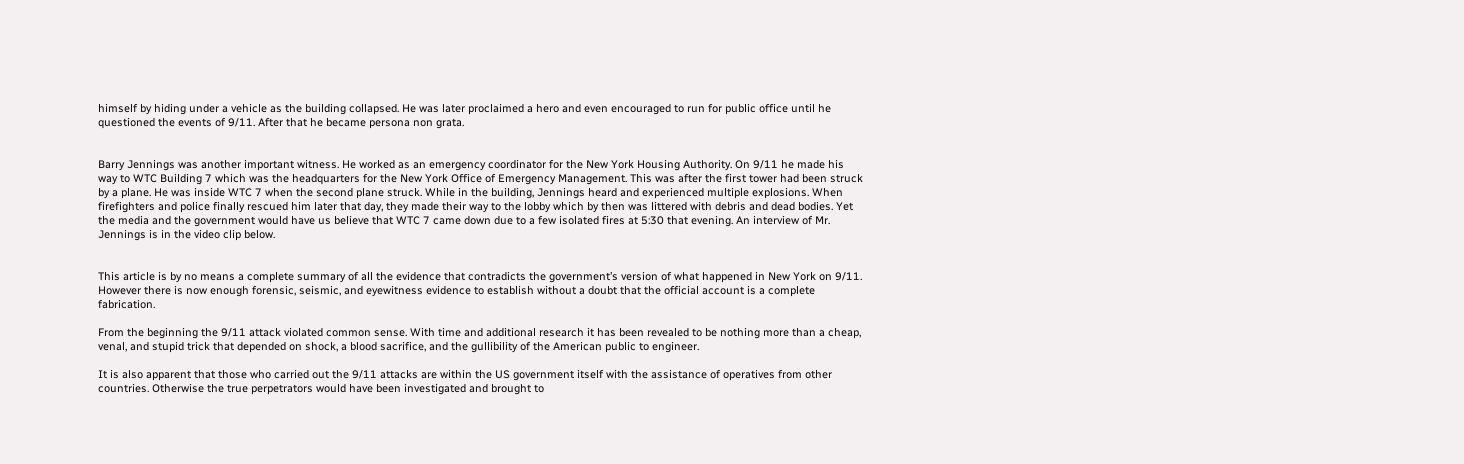himself by hiding under a vehicle as the building collapsed. He was later proclaimed a hero and even encouraged to run for public office until he questioned the events of 9/11. After that he became persona non grata.


Barry Jennings was another important witness. He worked as an emergency coordinator for the New York Housing Authority. On 9/11 he made his way to WTC Building 7 which was the headquarters for the New York Office of Emergency Management. This was after the first tower had been struck by a plane. He was inside WTC 7 when the second plane struck. While in the building, Jennings heard and experienced multiple explosions. When firefighters and police finally rescued him later that day, they made their way to the lobby which by then was littered with debris and dead bodies. Yet the media and the government would have us believe that WTC 7 came down due to a few isolated fires at 5:30 that evening. An interview of Mr. Jennings is in the video clip below.


This article is by no means a complete summary of all the evidence that contradicts the government’s version of what happened in New York on 9/11. However there is now enough forensic, seismic, and eyewitness evidence to establish without a doubt that the official account is a complete fabrication.

From the beginning the 9/11 attack violated common sense. With time and additional research it has been revealed to be nothing more than a cheap, venal, and stupid trick that depended on shock, a blood sacrifice, and the gullibility of the American public to engineer.

It is also apparent that those who carried out the 9/11 attacks are within the US government itself with the assistance of operatives from other countries. Otherwise the true perpetrators would have been investigated and brought to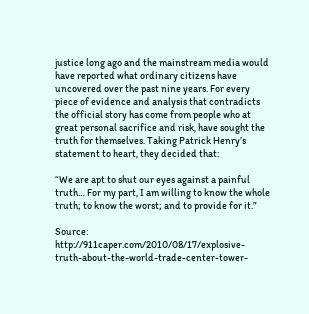justice long ago and the mainstream media would have reported what ordinary citizens have uncovered over the past nine years. For every piece of evidence and analysis that contradicts the official story has come from people who at great personal sacrifice and risk, have sought the truth for themselves. Taking Patrick Henry’s statement to heart, they decided that:

“We are apt to shut our eyes against a painful truth… For my part, I am willing to know the whole truth; to know the worst; and to provide for it.”

Source: http://911caper.com/2010/08/17/explosive-truth-about-the-world-trade-center-tower-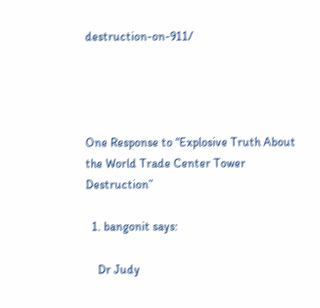destruction-on-911/




One Response to “Explosive Truth About the World Trade Center Tower Destruction”

  1. bangonit says:

    Dr Judy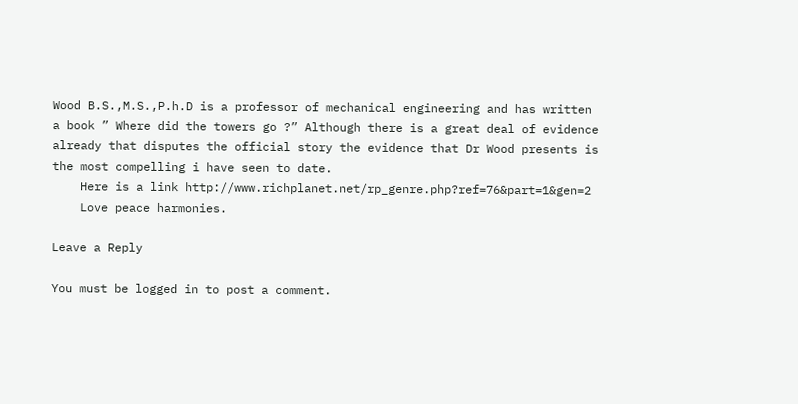Wood B.S.,M.S.,P.h.D is a professor of mechanical engineering and has written a book ” Where did the towers go ?” Although there is a great deal of evidence already that disputes the official story the evidence that Dr Wood presents is the most compelling i have seen to date.
    Here is a link http://www.richplanet.net/rp_genre.php?ref=76&part=1&gen=2
    Love peace harmonies.

Leave a Reply

You must be logged in to post a comment.